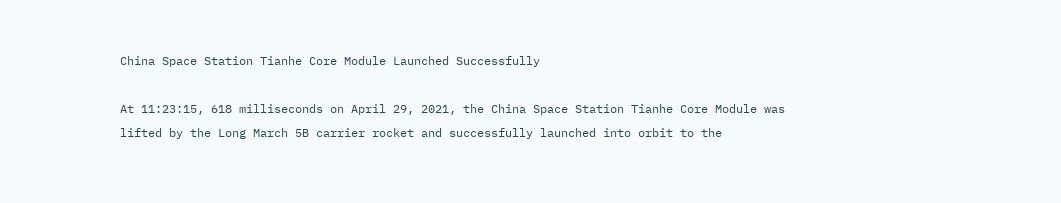China Space Station Tianhe Core Module Launched Successfully

At 11:23:15, 618 milliseconds on April 29, 2021, the China Space Station Tianhe Core Module was lifted by the Long March 5B carrier rocket and successfully launched into orbit to the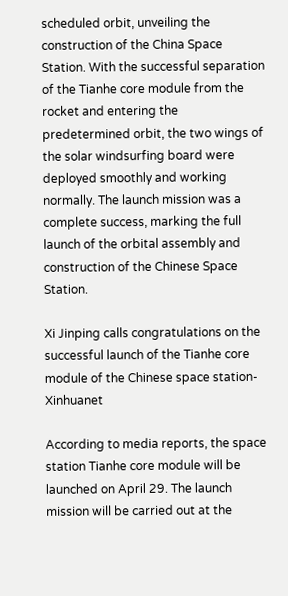scheduled orbit, unveiling the construction of the China Space Station. With the successful separation of the Tianhe core module from the rocket and entering the predetermined orbit, the two wings of the solar windsurfing board were deployed smoothly and working normally. The launch mission was a complete success, marking the full launch of the orbital assembly and construction of the Chinese Space Station.

Xi Jinping calls congratulations on the successful launch of the Tianhe core module of the Chinese space station-Xinhuanet

According to media reports, the space station Tianhe core module will be launched on April 29. The launch mission will be carried out at the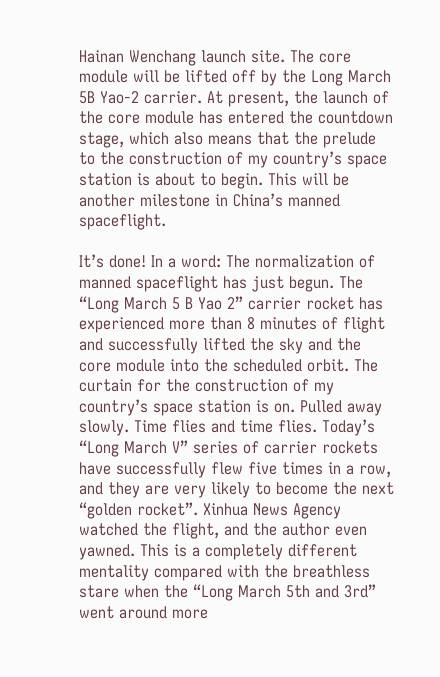Hainan Wenchang launch site. The core module will be lifted off by the Long March 5B Yao-2 carrier. At present, the launch of the core module has entered the countdown stage, which also means that the prelude to the construction of my country’s space station is about to begin. This will be another milestone in China’s manned spaceflight.

It’s done! In a word: The normalization of manned spaceflight has just begun. The “Long March 5 B Yao 2” carrier rocket has experienced more than 8 minutes of flight and successfully lifted the sky and the core module into the scheduled orbit. The curtain for the construction of my country’s space station is on. Pulled away slowly. Time flies and time flies. Today’s “Long March V” series of carrier rockets have successfully flew five times in a row, and they are very likely to become the next “golden rocket”. Xinhua News Agency watched the flight, and the author even yawned. This is a completely different mentality compared with the breathless stare when the “Long March 5th and 3rd” went around more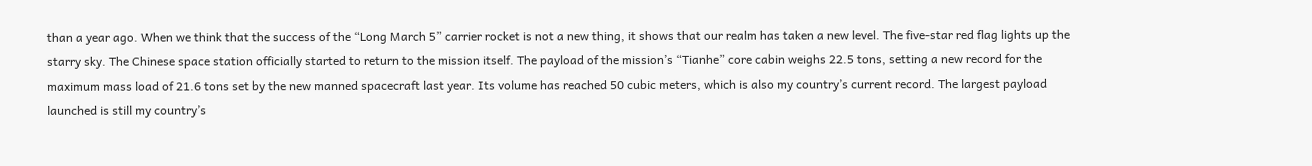than a year ago. When we think that the success of the “Long March 5” carrier rocket is not a new thing, it shows that our realm has taken a new level. The five-star red flag lights up the starry sky. The Chinese space station officially started to return to the mission itself. The payload of the mission’s “Tianhe” core cabin weighs 22.5 tons, setting a new record for the maximum mass load of 21.6 tons set by the new manned spacecraft last year. Its volume has reached 50 cubic meters, which is also my country’s current record. The largest payload launched is still my country’s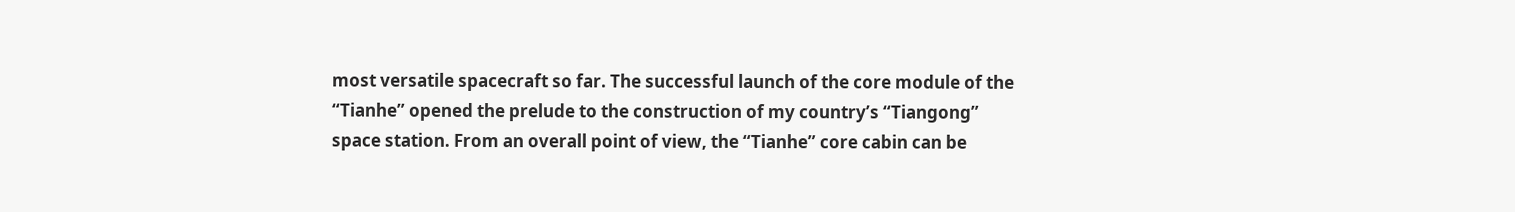most versatile spacecraft so far. The successful launch of the core module of the “Tianhe” opened the prelude to the construction of my country’s “Tiangong” space station. From an overall point of view, the “Tianhe” core cabin can be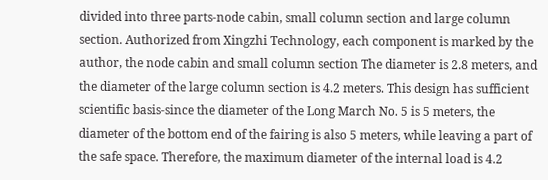divided into three parts-node cabin, small column section and large column section. Authorized from Xingzhi Technology, each component is marked by the author, the node cabin and small column section The diameter is 2.8 meters, and the diameter of the large column section is 4.2 meters. This design has sufficient scientific basis-since the diameter of the Long March No. 5 is 5 meters, the diameter of the bottom end of the fairing is also 5 meters, while leaving a part of the safe space. Therefore, the maximum diameter of the internal load is 4.2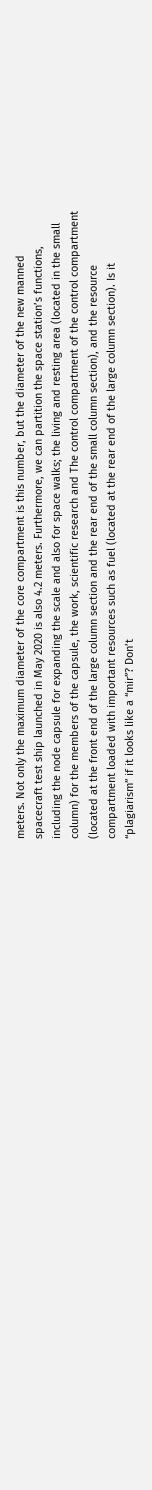meters. Not only the maximum diameter of the core compartment is this number, but the diameter of the new manned spacecraft test ship launched in May 2020 is also 4.2 meters. Furthermore, we can partition the space station’s functions, including the node capsule for expanding the scale and also for space walks; the living and resting area (located in the small column) for the members of the capsule, the work, scientific research and The control compartment of the control compartment (located at the front end of the large column section and the rear end of the small column section), and the resource compartment loaded with important resources such as fuel (located at the rear end of the large column section). Is it “plagiarism” if it looks like a “mir”? Don’t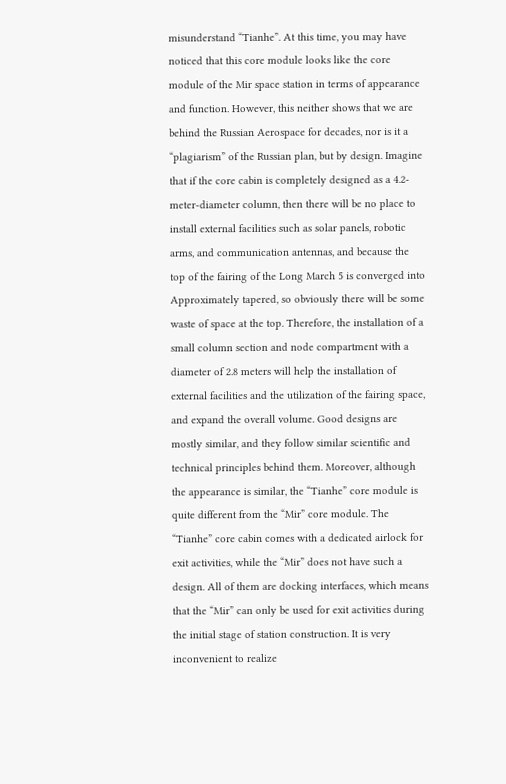misunderstand “Tianhe”. At this time, you may have noticed that this core module looks like the core module of the Mir space station in terms of appearance and function. However, this neither shows that we are behind the Russian Aerospace for decades, nor is it a “plagiarism” of the Russian plan, but by design. Imagine that if the core cabin is completely designed as a 4.2-meter-diameter column, then there will be no place to install external facilities such as solar panels, robotic arms, and communication antennas, and because the top of the fairing of the Long March 5 is converged into Approximately tapered, so obviously there will be some waste of space at the top. Therefore, the installation of a small column section and node compartment with a diameter of 2.8 meters will help the installation of external facilities and the utilization of the fairing space, and expand the overall volume. Good designs are mostly similar, and they follow similar scientific and technical principles behind them. Moreover, although the appearance is similar, the “Tianhe” core module is quite different from the “Mir” core module. The “Tianhe” core cabin comes with a dedicated airlock for exit activities, while the “Mir” does not have such a design. All of them are docking interfaces, which means that the “Mir” can only be used for exit activities during the initial stage of station construction. It is very inconvenient to realize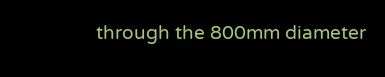through the 800mm diameter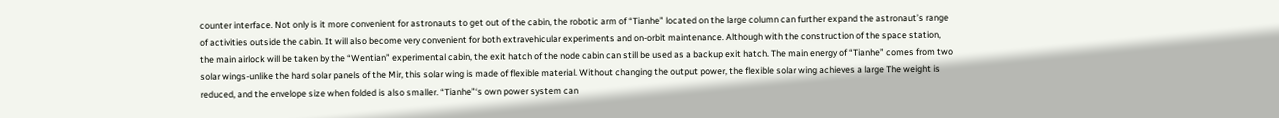counter interface. Not only is it more convenient for astronauts to get out of the cabin, the robotic arm of “Tianhe” located on the large column can further expand the astronaut’s range of activities outside the cabin. It will also become very convenient for both extravehicular experiments and on-orbit maintenance. Although with the construction of the space station, the main airlock will be taken by the “Wentian” experimental cabin, the exit hatch of the node cabin can still be used as a backup exit hatch. The main energy of “Tianhe” comes from two solar wings-unlike the hard solar panels of the Mir, this solar wing is made of flexible material. Without changing the output power, the flexible solar wing achieves a large The weight is reduced, and the envelope size when folded is also smaller. “Tianhe”‘s own power system can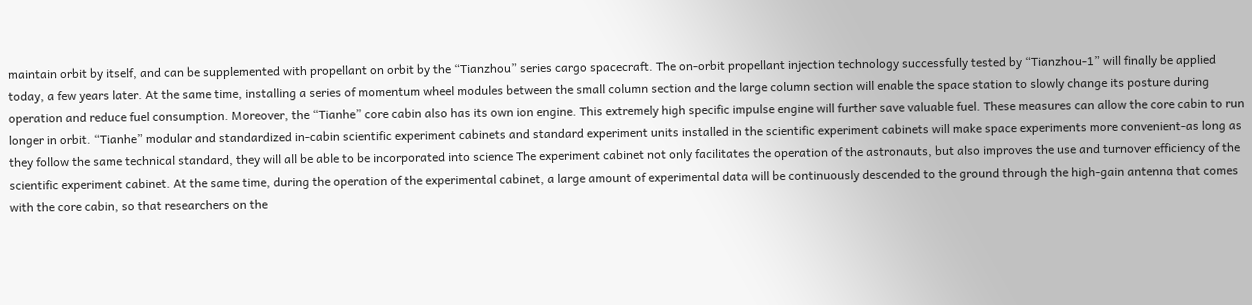maintain orbit by itself, and can be supplemented with propellant on orbit by the “Tianzhou” series cargo spacecraft. The on-orbit propellant injection technology successfully tested by “Tianzhou-1” will finally be applied today, a few years later. At the same time, installing a series of momentum wheel modules between the small column section and the large column section will enable the space station to slowly change its posture during operation and reduce fuel consumption. Moreover, the “Tianhe” core cabin also has its own ion engine. This extremely high specific impulse engine will further save valuable fuel. These measures can allow the core cabin to run longer in orbit. “Tianhe” modular and standardized in-cabin scientific experiment cabinets and standard experiment units installed in the scientific experiment cabinets will make space experiments more convenient-as long as they follow the same technical standard, they will all be able to be incorporated into science The experiment cabinet not only facilitates the operation of the astronauts, but also improves the use and turnover efficiency of the scientific experiment cabinet. At the same time, during the operation of the experimental cabinet, a large amount of experimental data will be continuously descended to the ground through the high-gain antenna that comes with the core cabin, so that researchers on the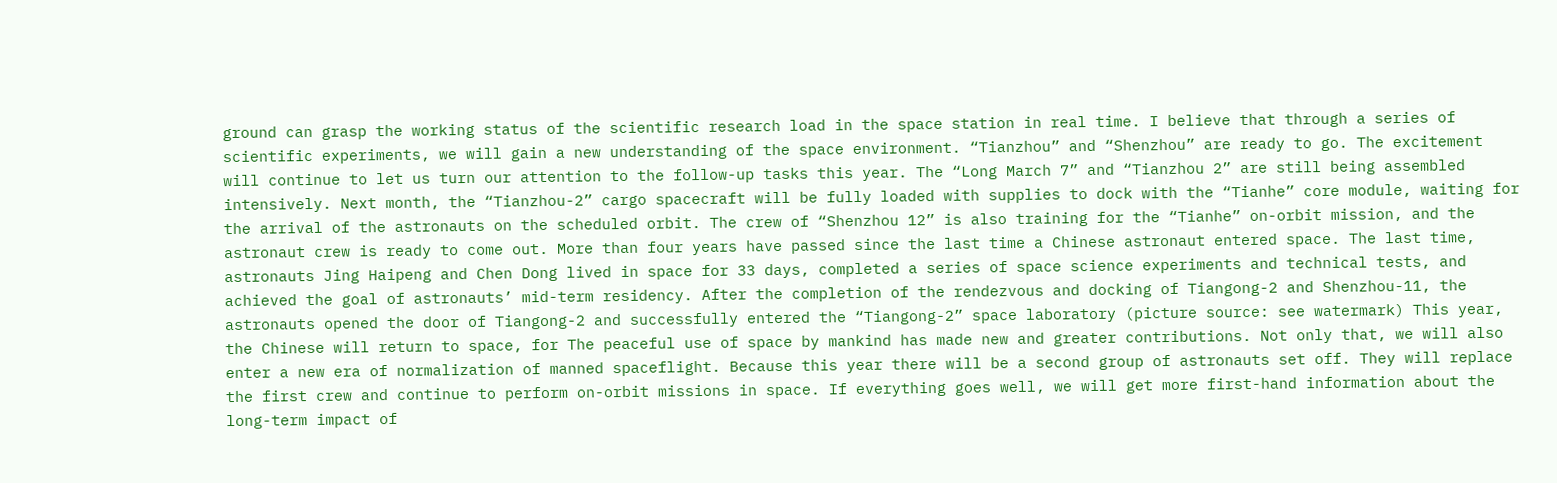ground can grasp the working status of the scientific research load in the space station in real time. I believe that through a series of scientific experiments, we will gain a new understanding of the space environment. “Tianzhou” and “Shenzhou” are ready to go. The excitement will continue to let us turn our attention to the follow-up tasks this year. The “Long March 7” and “Tianzhou 2” are still being assembled intensively. Next month, the “Tianzhou-2” cargo spacecraft will be fully loaded with supplies to dock with the “Tianhe” core module, waiting for the arrival of the astronauts on the scheduled orbit. The crew of “Shenzhou 12” is also training for the “Tianhe” on-orbit mission, and the astronaut crew is ready to come out. More than four years have passed since the last time a Chinese astronaut entered space. The last time, astronauts Jing Haipeng and Chen Dong lived in space for 33 days, completed a series of space science experiments and technical tests, and achieved the goal of astronauts’ mid-term residency. After the completion of the rendezvous and docking of Tiangong-2 and Shenzhou-11, the astronauts opened the door of Tiangong-2 and successfully entered the “Tiangong-2” space laboratory (picture source: see watermark) This year, the Chinese will return to space, for The peaceful use of space by mankind has made new and greater contributions. Not only that, we will also enter a new era of normalization of manned spaceflight. Because this year there will be a second group of astronauts set off. They will replace the first crew and continue to perform on-orbit missions in space. If everything goes well, we will get more first-hand information about the long-term impact of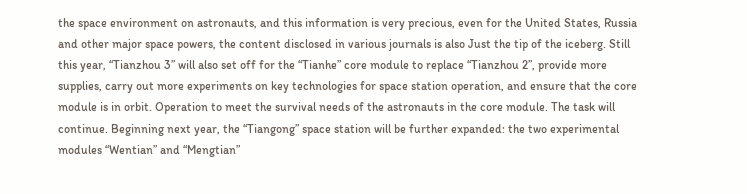the space environment on astronauts, and this information is very precious, even for the United States, Russia and other major space powers, the content disclosed in various journals is also Just the tip of the iceberg. Still this year, “Tianzhou 3” will also set off for the “Tianhe” core module to replace “Tianzhou 2”, provide more supplies, carry out more experiments on key technologies for space station operation, and ensure that the core module is in orbit. Operation to meet the survival needs of the astronauts in the core module. The task will continue. Beginning next year, the “Tiangong” space station will be further expanded: the two experimental modules “Wentian” and “Mengtian”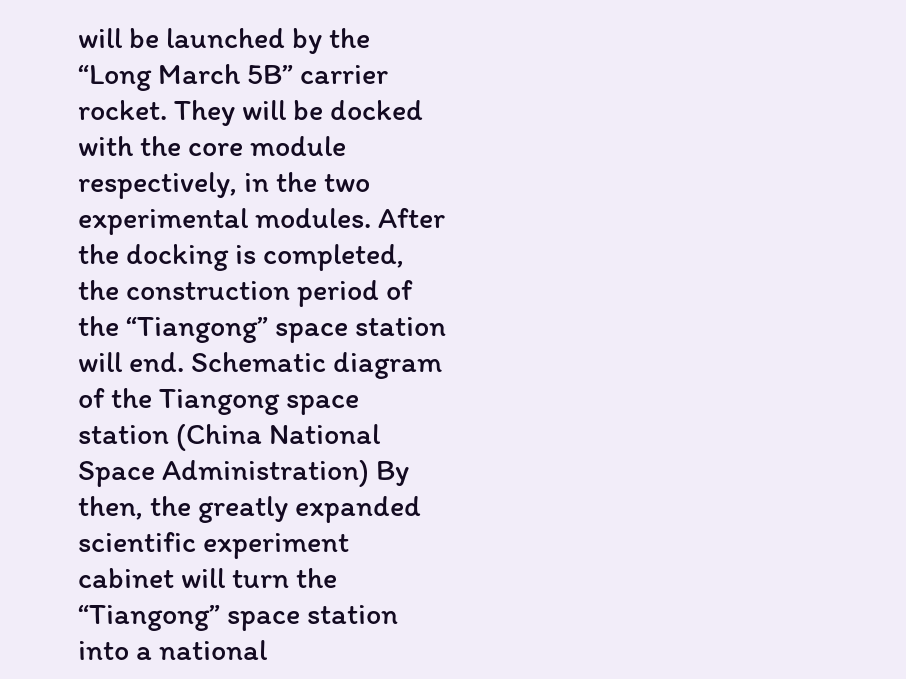will be launched by the “Long March 5B” carrier rocket. They will be docked with the core module respectively, in the two experimental modules. After the docking is completed, the construction period of the “Tiangong” space station will end. Schematic diagram of the Tiangong space station (China National Space Administration) By then, the greatly expanded scientific experiment cabinet will turn the “Tiangong” space station into a national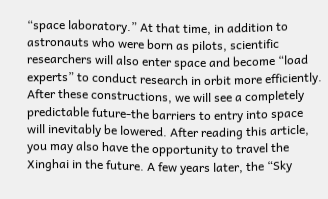“space laboratory.” At that time, in addition to astronauts who were born as pilots, scientific researchers will also enter space and become “load experts” to conduct research in orbit more efficiently. After these constructions, we will see a completely predictable future-the barriers to entry into space will inevitably be lowered. After reading this article, you may also have the opportunity to travel the Xinghai in the future. A few years later, the “Sky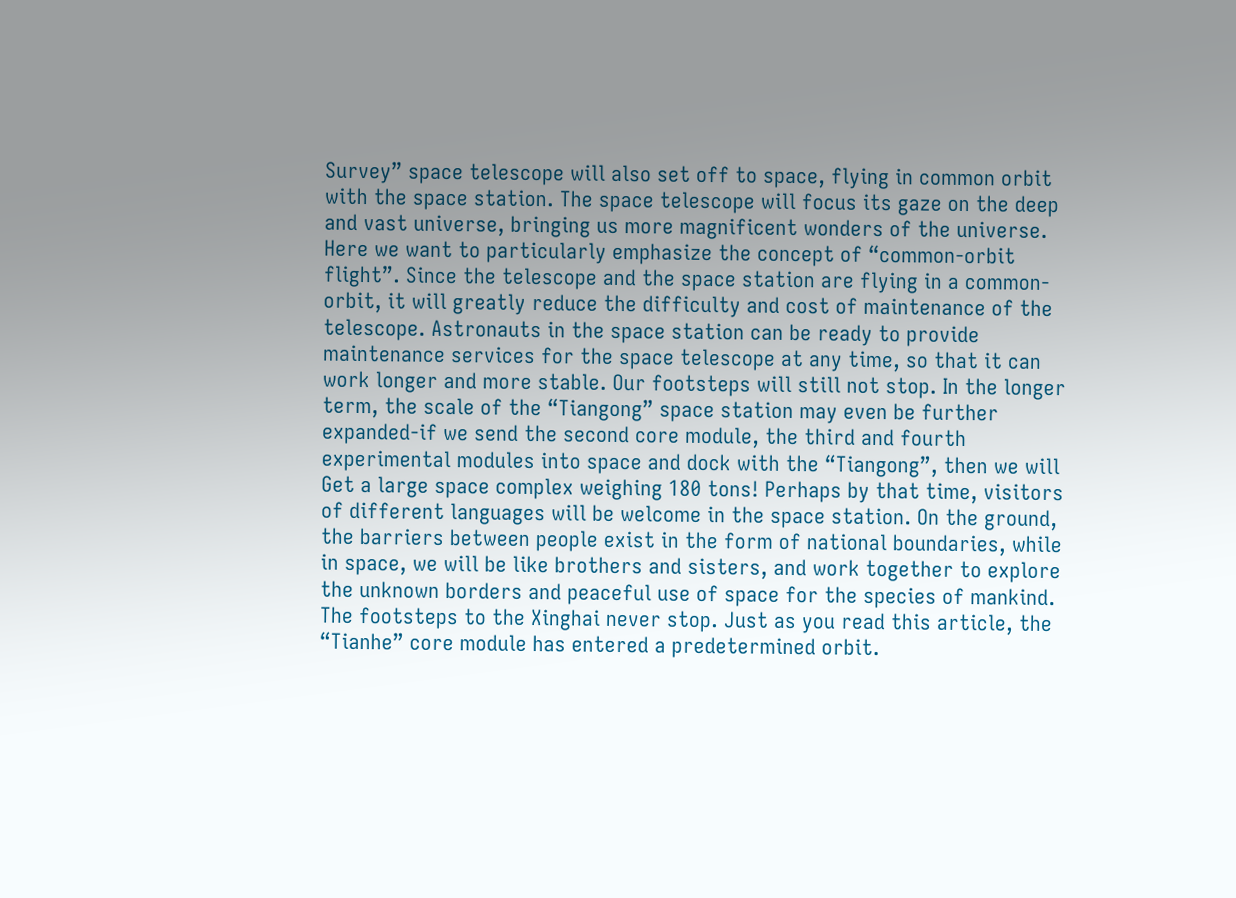Survey” space telescope will also set off to space, flying in common orbit with the space station. The space telescope will focus its gaze on the deep and vast universe, bringing us more magnificent wonders of the universe. Here we want to particularly emphasize the concept of “common-orbit flight”. Since the telescope and the space station are flying in a common-orbit, it will greatly reduce the difficulty and cost of maintenance of the telescope. Astronauts in the space station can be ready to provide maintenance services for the space telescope at any time, so that it can work longer and more stable. Our footsteps will still not stop. In the longer term, the scale of the “Tiangong” space station may even be further expanded-if we send the second core module, the third and fourth experimental modules into space and dock with the “Tiangong”, then we will Get a large space complex weighing 180 tons! Perhaps by that time, visitors of different languages will be welcome in the space station. On the ground, the barriers between people exist in the form of national boundaries, while in space, we will be like brothers and sisters, and work together to explore the unknown borders and peaceful use of space for the species of mankind. The footsteps to the Xinghai never stop. Just as you read this article, the “Tianhe” core module has entered a predetermined orbit.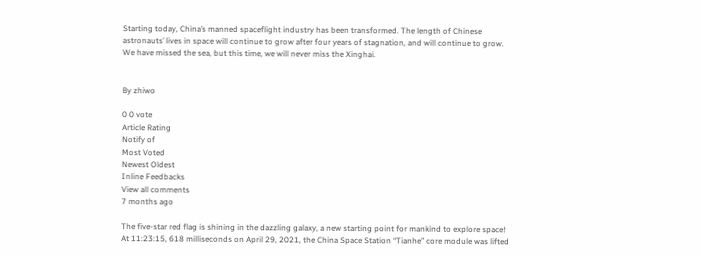Starting today, China’s manned spaceflight industry has been transformed. The length of Chinese astronauts’ lives in space will continue to grow after four years of stagnation, and will continue to grow. We have missed the sea, but this time, we will never miss the Xinghai.


By zhiwo

0 0 vote
Article Rating
Notify of
Most Voted
Newest Oldest
Inline Feedbacks
View all comments
7 months ago

The five-star red flag is shining in the dazzling galaxy, a new starting point for mankind to explore space!
At 11:23:15, 618 milliseconds on April 29, 2021, the China Space Station “Tianhe” core module was lifted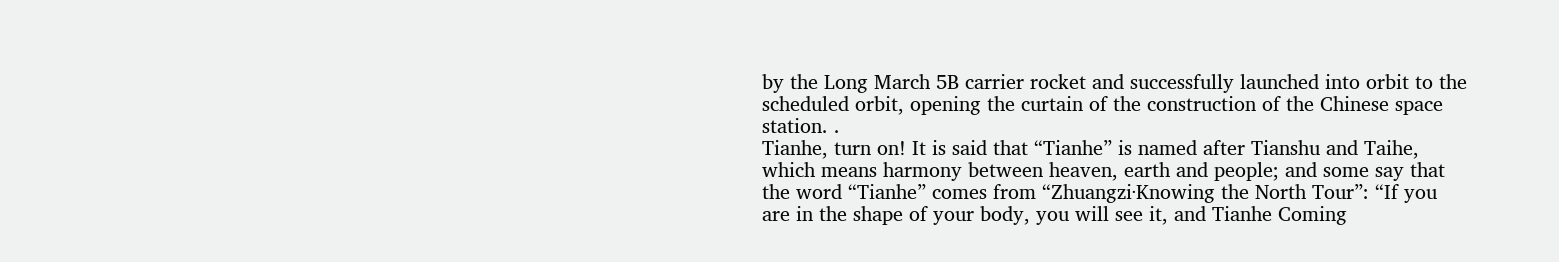by the Long March 5B carrier rocket and successfully launched into orbit to the scheduled orbit, opening the curtain of the construction of the Chinese space station. .
Tianhe, turn on! It is said that “Tianhe” is named after Tianshu and Taihe, which means harmony between heaven, earth and people; and some say that the word “Tianhe” comes from “Zhuangzi·Knowing the North Tour”: “If you are in the shape of your body, you will see it, and Tianhe Coming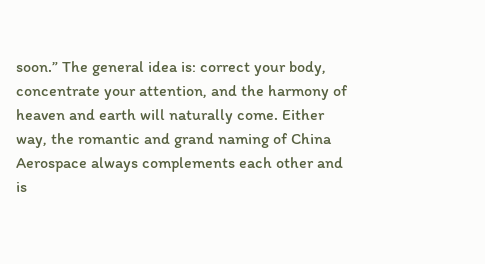soon.” The general idea is: correct your body, concentrate your attention, and the harmony of heaven and earth will naturally come. Either way, the romantic and grand naming of China Aerospace always complements each other and is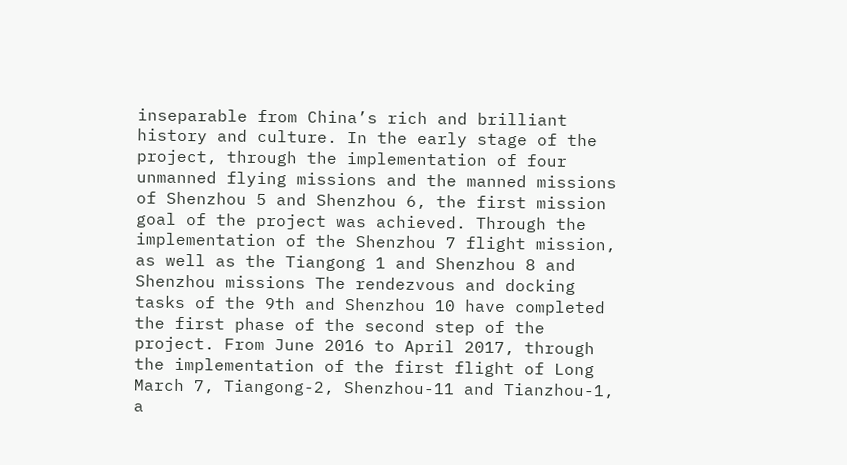inseparable from China’s rich and brilliant history and culture. In the early stage of the project, through the implementation of four unmanned flying missions and the manned missions of Shenzhou 5 and Shenzhou 6, the first mission goal of the project was achieved. Through the implementation of the Shenzhou 7 flight mission, as well as the Tiangong 1 and Shenzhou 8 and Shenzhou missions The rendezvous and docking tasks of the 9th and Shenzhou 10 have completed the first phase of the second step of the project. From June 2016 to April 2017, through the implementation of the first flight of Long March 7, Tiangong-2, Shenzhou-11 and Tianzhou-1, a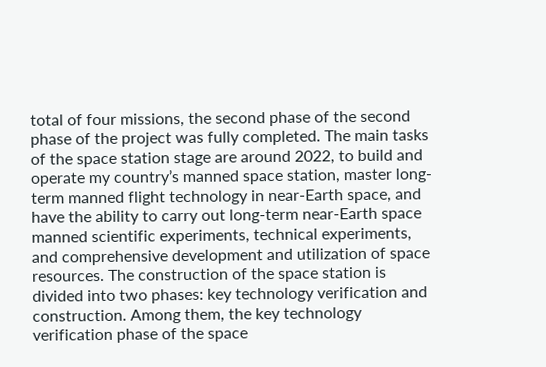total of four missions, the second phase of the second phase of the project was fully completed. The main tasks of the space station stage are around 2022, to build and operate my country’s manned space station, master long-term manned flight technology in near-Earth space, and have the ability to carry out long-term near-Earth space manned scientific experiments, technical experiments, and comprehensive development and utilization of space resources. The construction of the space station is divided into two phases: key technology verification and construction. Among them, the key technology verification phase of the space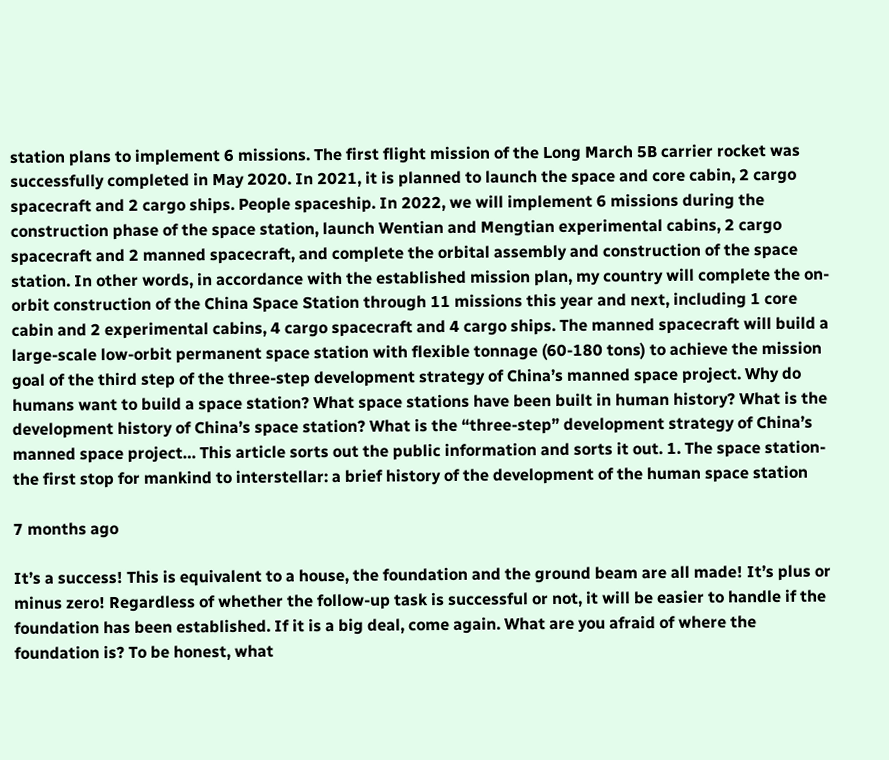station plans to implement 6 missions. The first flight mission of the Long March 5B carrier rocket was successfully completed in May 2020. In 2021, it is planned to launch the space and core cabin, 2 cargo spacecraft and 2 cargo ships. People spaceship. In 2022, we will implement 6 missions during the construction phase of the space station, launch Wentian and Mengtian experimental cabins, 2 cargo spacecraft and 2 manned spacecraft, and complete the orbital assembly and construction of the space station. In other words, in accordance with the established mission plan, my country will complete the on-orbit construction of the China Space Station through 11 missions this year and next, including 1 core cabin and 2 experimental cabins, 4 cargo spacecraft and 4 cargo ships. The manned spacecraft will build a large-scale low-orbit permanent space station with flexible tonnage (60-180 tons) to achieve the mission goal of the third step of the three-step development strategy of China’s manned space project. Why do humans want to build a space station? What space stations have been built in human history? What is the development history of China’s space station? What is the “three-step” development strategy of China’s manned space project… This article sorts out the public information and sorts it out. 1. The space station-the first stop for mankind to interstellar: a brief history of the development of the human space station

7 months ago

It’s a success! This is equivalent to a house, the foundation and the ground beam are all made! It’s plus or minus zero! Regardless of whether the follow-up task is successful or not, it will be easier to handle if the foundation has been established. If it is a big deal, come again. What are you afraid of where the foundation is? To be honest, what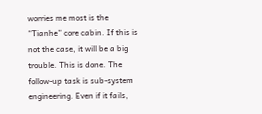worries me most is the “Tianhe” core cabin. If this is not the case, it will be a big trouble. This is done. The follow-up task is sub-system engineering. Even if it fails,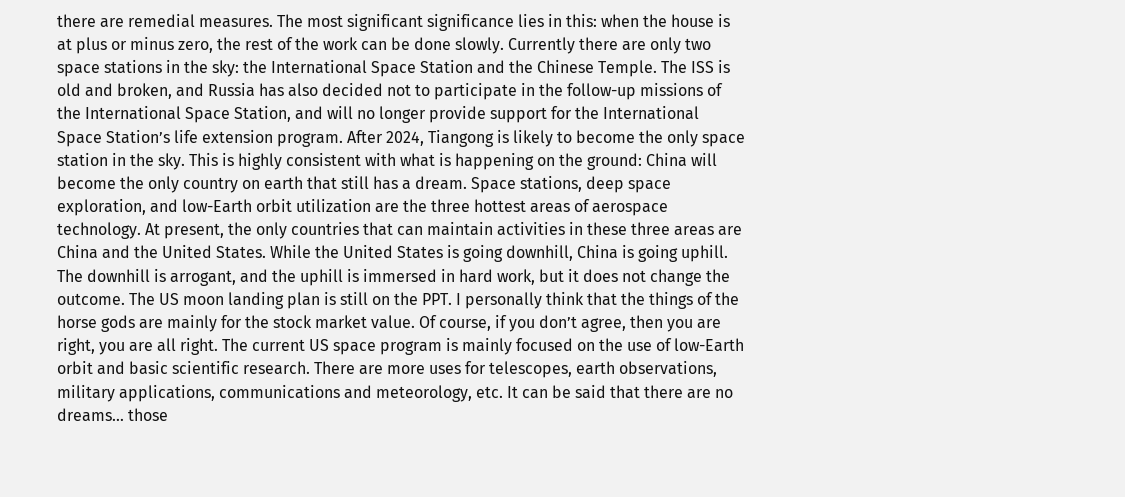there are remedial measures. The most significant significance lies in this: when the house is at plus or minus zero, the rest of the work can be done slowly. Currently there are only two space stations in the sky: the International Space Station and the Chinese Temple. The ISS is old and broken, and Russia has also decided not to participate in the follow-up missions of the International Space Station, and will no longer provide support for the International Space Station’s life extension program. After 2024, Tiangong is likely to become the only space station in the sky. This is highly consistent with what is happening on the ground: China will become the only country on earth that still has a dream. Space stations, deep space exploration, and low-Earth orbit utilization are the three hottest areas of aerospace technology. At present, the only countries that can maintain activities in these three areas are China and the United States. While the United States is going downhill, China is going uphill. The downhill is arrogant, and the uphill is immersed in hard work, but it does not change the outcome. The US moon landing plan is still on the PPT. I personally think that the things of the horse gods are mainly for the stock market value. Of course, if you don’t agree, then you are right, you are all right. The current US space program is mainly focused on the use of low-Earth orbit and basic scientific research. There are more uses for telescopes, earth observations, military applications, communications and meteorology, etc. It can be said that there are no dreams… those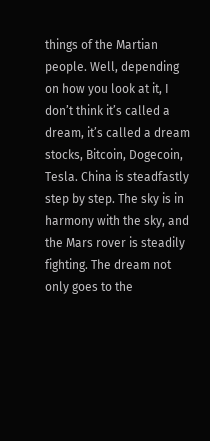things of the Martian people. Well, depending on how you look at it, I don’t think it’s called a dream, it’s called a dream stocks, Bitcoin, Dogecoin, Tesla. China is steadfastly step by step. The sky is in harmony with the sky, and the Mars rover is steadily fighting. The dream not only goes to the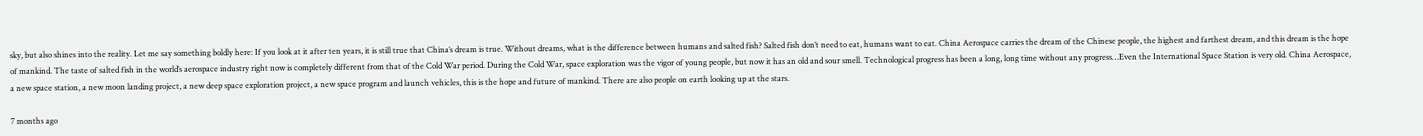sky, but also shines into the reality. Let me say something boldly here: If you look at it after ten years, it is still true that China’s dream is true. Without dreams, what is the difference between humans and salted fish? Salted fish don’t need to eat, humans want to eat. China Aerospace carries the dream of the Chinese people, the highest and farthest dream, and this dream is the hope of mankind. The taste of salted fish in the world’s aerospace industry right now is completely different from that of the Cold War period. During the Cold War, space exploration was the vigor of young people, but now it has an old and sour smell. Technological progress has been a long, long time without any progress…Even the International Space Station is very old. China Aerospace, a new space station, a new moon landing project, a new deep space exploration project, a new space program and launch vehicles, this is the hope and future of mankind. There are also people on earth looking up at the stars.

7 months ago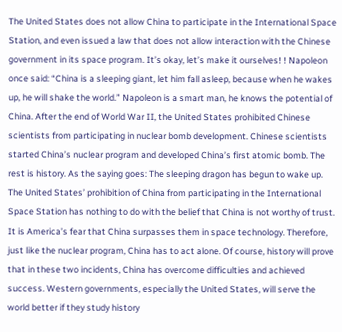The United States does not allow China to participate in the International Space Station, and even issued a law that does not allow interaction with the Chinese government in its space program. It’s okay, let’s make it ourselves! ! Napoleon once said: “China is a sleeping giant, let him fall asleep, because when he wakes up, he will shake the world.” Napoleon is a smart man, he knows the potential of China. After the end of World War II, the United States prohibited Chinese scientists from participating in nuclear bomb development. Chinese scientists started China’s nuclear program and developed China’s first atomic bomb. The rest is history. As the saying goes: The sleeping dragon has begun to wake up. The United States’ prohibition of China from participating in the International Space Station has nothing to do with the belief that China is not worthy of trust. It is America’s fear that China surpasses them in space technology. Therefore, just like the nuclear program, China has to act alone. Of course, history will prove that in these two incidents, China has overcome difficulties and achieved success. Western governments, especially the United States, will serve the world better if they study history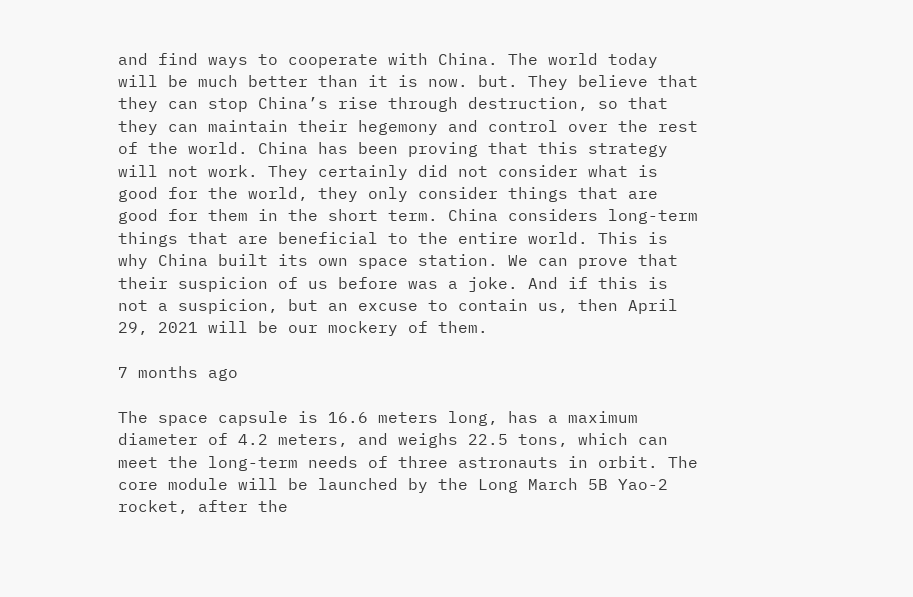and find ways to cooperate with China. The world today will be much better than it is now. but. They believe that they can stop China’s rise through destruction, so that they can maintain their hegemony and control over the rest of the world. China has been proving that this strategy will not work. They certainly did not consider what is good for the world, they only consider things that are good for them in the short term. China considers long-term things that are beneficial to the entire world. This is why China built its own space station. We can prove that their suspicion of us before was a joke. And if this is not a suspicion, but an excuse to contain us, then April 29, 2021 will be our mockery of them.

7 months ago

The space capsule is 16.6 meters long, has a maximum diameter of 4.2 meters, and weighs 22.5 tons, which can meet the long-term needs of three astronauts in orbit. The core module will be launched by the Long March 5B Yao-2 rocket, after the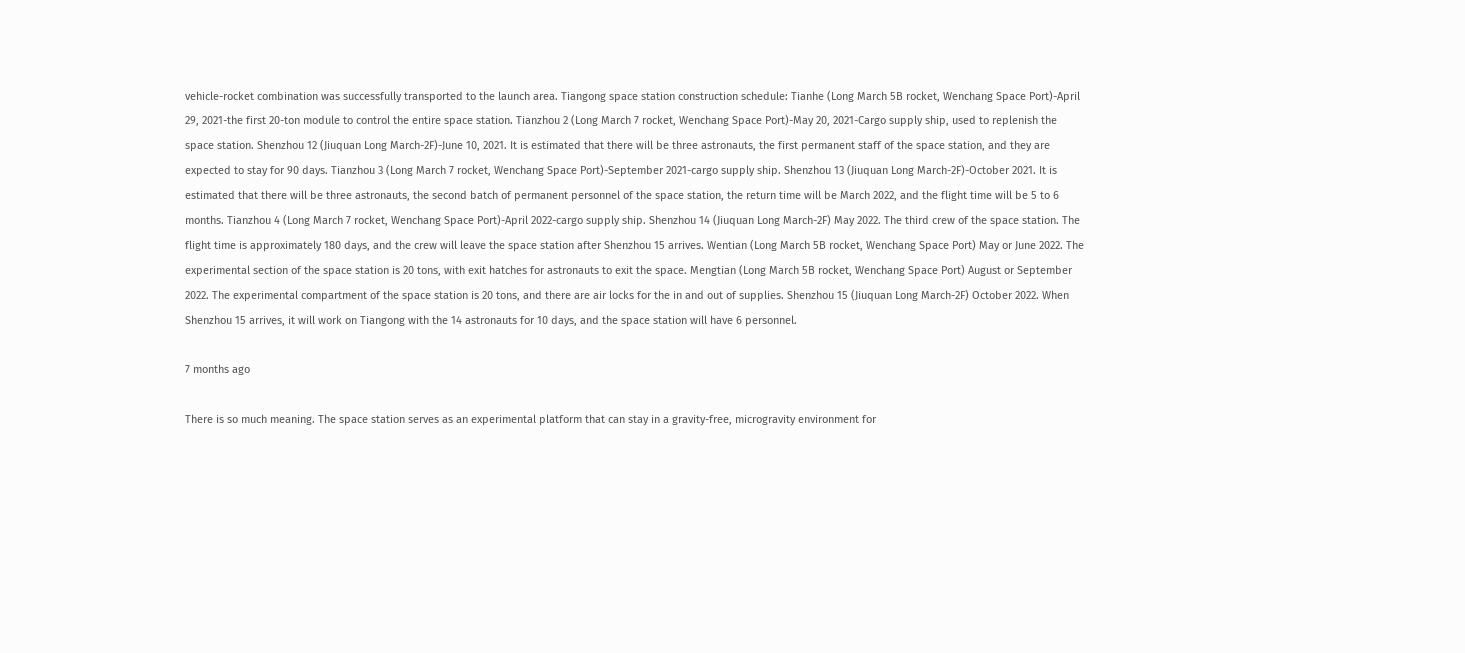vehicle-rocket combination was successfully transported to the launch area. Tiangong space station construction schedule: Tianhe (Long March 5B rocket, Wenchang Space Port)-April 29, 2021-the first 20-ton module to control the entire space station. Tianzhou 2 (Long March 7 rocket, Wenchang Space Port)-May 20, 2021-Cargo supply ship, used to replenish the space station. Shenzhou 12 (Jiuquan Long March-2F)-June 10, 2021. It is estimated that there will be three astronauts, the first permanent staff of the space station, and they are expected to stay for 90 days. Tianzhou 3 (Long March 7 rocket, Wenchang Space Port)-September 2021-cargo supply ship. Shenzhou 13 (Jiuquan Long March-2F)-October 2021. It is estimated that there will be three astronauts, the second batch of permanent personnel of the space station, the return time will be March 2022, and the flight time will be 5 to 6 months. Tianzhou 4 (Long March 7 rocket, Wenchang Space Port)-April 2022-cargo supply ship. Shenzhou 14 (Jiuquan Long March-2F) May 2022. The third crew of the space station. The flight time is approximately 180 days, and the crew will leave the space station after Shenzhou 15 arrives. Wentian (Long March 5B rocket, Wenchang Space Port) May or June 2022. The experimental section of the space station is 20 tons, with exit hatches for astronauts to exit the space. Mengtian (Long March 5B rocket, Wenchang Space Port) August or September 2022. The experimental compartment of the space station is 20 tons, and there are air locks for the in and out of supplies. Shenzhou 15 (Jiuquan Long March-2F) October 2022. When Shenzhou 15 arrives, it will work on Tiangong with the 14 astronauts for 10 days, and the space station will have 6 personnel.

7 months ago

There is so much meaning. The space station serves as an experimental platform that can stay in a gravity-free, microgravity environment for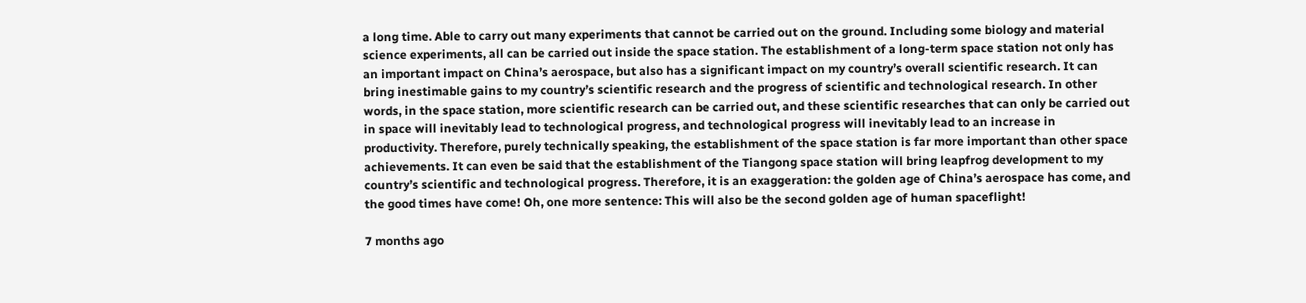a long time. Able to carry out many experiments that cannot be carried out on the ground. Including some biology and material science experiments, all can be carried out inside the space station. The establishment of a long-term space station not only has an important impact on China’s aerospace, but also has a significant impact on my country’s overall scientific research. It can bring inestimable gains to my country’s scientific research and the progress of scientific and technological research. In other words, in the space station, more scientific research can be carried out, and these scientific researches that can only be carried out in space will inevitably lead to technological progress, and technological progress will inevitably lead to an increase in productivity. Therefore, purely technically speaking, the establishment of the space station is far more important than other space achievements. It can even be said that the establishment of the Tiangong space station will bring leapfrog development to my country’s scientific and technological progress. Therefore, it is an exaggeration: the golden age of China’s aerospace has come, and the good times have come! Oh, one more sentence: This will also be the second golden age of human spaceflight!

7 months ago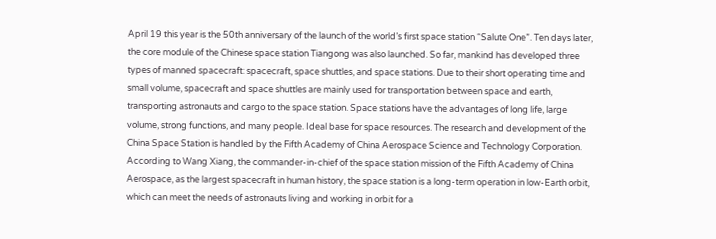April 19 this year is the 50th anniversary of the launch of the world’s first space station “Salute One”. Ten days later, the core module of the Chinese space station Tiangong was also launched. So far, mankind has developed three types of manned spacecraft: spacecraft, space shuttles, and space stations. Due to their short operating time and small volume, spacecraft and space shuttles are mainly used for transportation between space and earth, transporting astronauts and cargo to the space station. Space stations have the advantages of long life, large volume, strong functions, and many people. Ideal base for space resources. The research and development of the China Space Station is handled by the Fifth Academy of China Aerospace Science and Technology Corporation. According to Wang Xiang, the commander-in-chief of the space station mission of the Fifth Academy of China Aerospace, as the largest spacecraft in human history, the space station is a long-term operation in low-Earth orbit, which can meet the needs of astronauts living and working in orbit for a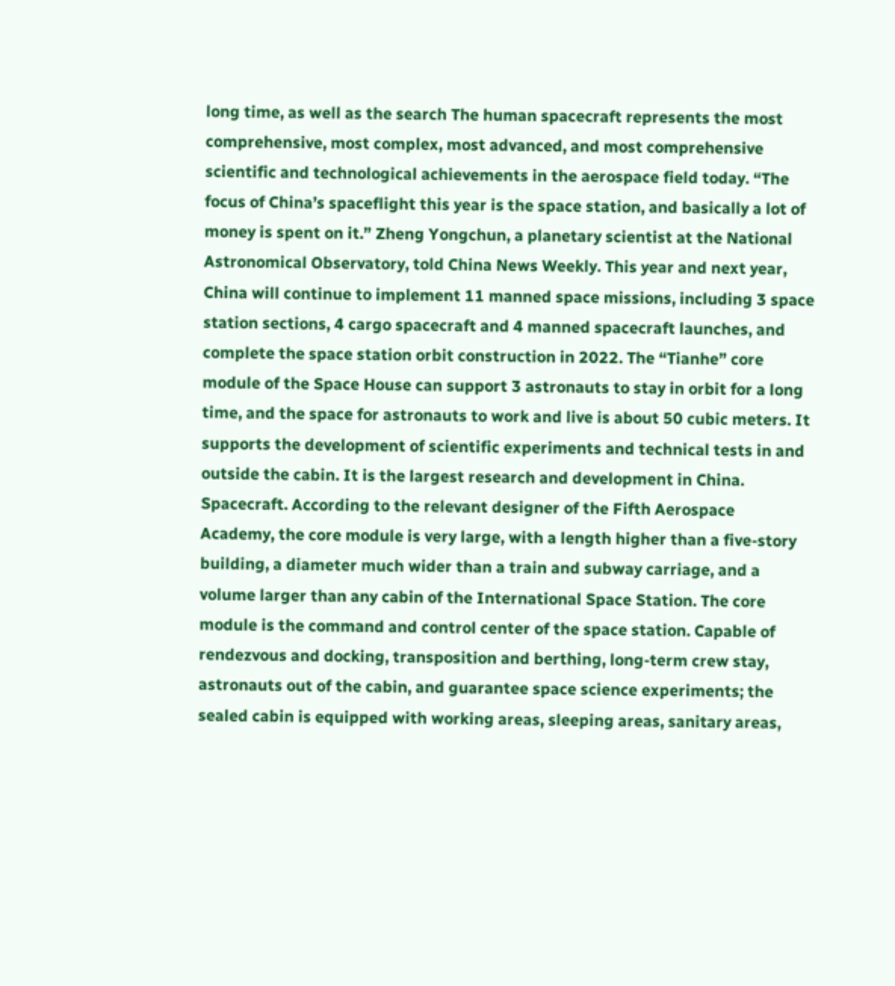long time, as well as the search The human spacecraft represents the most comprehensive, most complex, most advanced, and most comprehensive scientific and technological achievements in the aerospace field today. “The focus of China’s spaceflight this year is the space station, and basically a lot of money is spent on it.” Zheng Yongchun, a planetary scientist at the National Astronomical Observatory, told China News Weekly. This year and next year, China will continue to implement 11 manned space missions, including 3 space station sections, 4 cargo spacecraft and 4 manned spacecraft launches, and complete the space station orbit construction in 2022. The “Tianhe” core module of the Space House can support 3 astronauts to stay in orbit for a long time, and the space for astronauts to work and live is about 50 cubic meters. It supports the development of scientific experiments and technical tests in and outside the cabin. It is the largest research and development in China. Spacecraft. According to the relevant designer of the Fifth Aerospace Academy, the core module is very large, with a length higher than a five-story building, a diameter much wider than a train and subway carriage, and a volume larger than any cabin of the International Space Station. The core module is the command and control center of the space station. Capable of rendezvous and docking, transposition and berthing, long-term crew stay, astronauts out of the cabin, and guarantee space science experiments; the sealed cabin is equipped with working areas, sleeping areas, sanitary areas,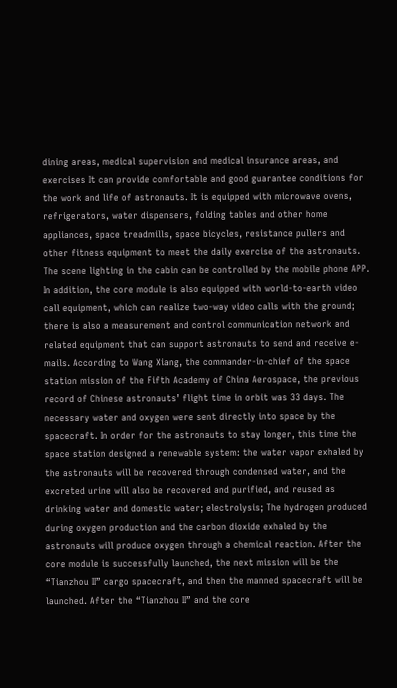dining areas, medical supervision and medical insurance areas, and exercises It can provide comfortable and good guarantee conditions for the work and life of astronauts. It is equipped with microwave ovens, refrigerators, water dispensers, folding tables and other home appliances, space treadmills, space bicycles, resistance pullers and other fitness equipment to meet the daily exercise of the astronauts. The scene lighting in the cabin can be controlled by the mobile phone APP. In addition, the core module is also equipped with world-to-earth video call equipment, which can realize two-way video calls with the ground; there is also a measurement and control communication network and related equipment that can support astronauts to send and receive e-mails. According to Wang Xiang, the commander-in-chief of the space station mission of the Fifth Academy of China Aerospace, the previous record of Chinese astronauts’ flight time in orbit was 33 days. The necessary water and oxygen were sent directly into space by the spacecraft. In order for the astronauts to stay longer, this time the space station designed a renewable system: the water vapor exhaled by the astronauts will be recovered through condensed water, and the excreted urine will also be recovered and purified, and reused as drinking water and domestic water; electrolysis; The hydrogen produced during oxygen production and the carbon dioxide exhaled by the astronauts will produce oxygen through a chemical reaction. After the core module is successfully launched, the next mission will be the “Tianzhou II” cargo spacecraft, and then the manned spacecraft will be launched. After the “Tianzhou II” and the core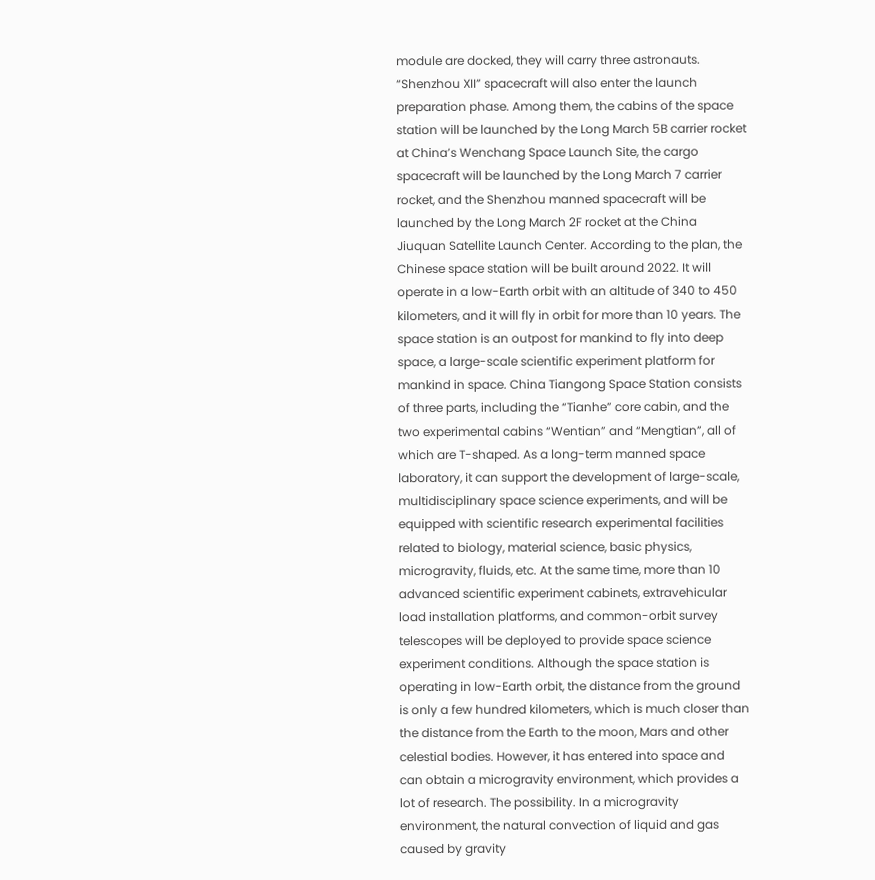module are docked, they will carry three astronauts. “Shenzhou XII” spacecraft will also enter the launch preparation phase. Among them, the cabins of the space station will be launched by the Long March 5B carrier rocket at China’s Wenchang Space Launch Site, the cargo spacecraft will be launched by the Long March 7 carrier rocket, and the Shenzhou manned spacecraft will be launched by the Long March 2F rocket at the China Jiuquan Satellite Launch Center. According to the plan, the Chinese space station will be built around 2022. It will operate in a low-Earth orbit with an altitude of 340 to 450 kilometers, and it will fly in orbit for more than 10 years. The space station is an outpost for mankind to fly into deep space, a large-scale scientific experiment platform for mankind in space. China Tiangong Space Station consists of three parts, including the “Tianhe” core cabin, and the two experimental cabins “Wentian” and “Mengtian”, all of which are T-shaped. As a long-term manned space laboratory, it can support the development of large-scale, multidisciplinary space science experiments, and will be equipped with scientific research experimental facilities related to biology, material science, basic physics, microgravity, fluids, etc. At the same time, more than 10 advanced scientific experiment cabinets, extravehicular load installation platforms, and common-orbit survey telescopes will be deployed to provide space science experiment conditions. Although the space station is operating in low-Earth orbit, the distance from the ground is only a few hundred kilometers, which is much closer than the distance from the Earth to the moon, Mars and other celestial bodies. However, it has entered into space and can obtain a microgravity environment, which provides a lot of research. The possibility. In a microgravity environment, the natural convection of liquid and gas caused by gravity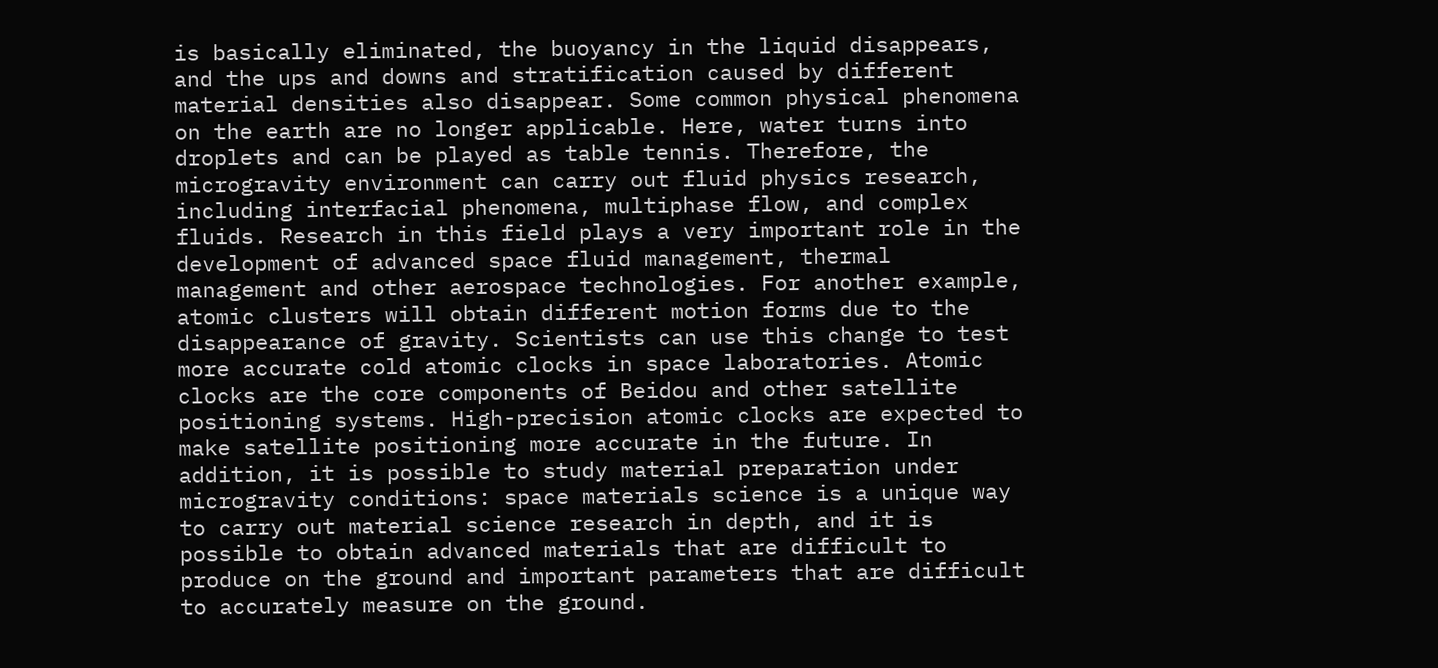is basically eliminated, the buoyancy in the liquid disappears, and the ups and downs and stratification caused by different material densities also disappear. Some common physical phenomena on the earth are no longer applicable. Here, water turns into droplets and can be played as table tennis. Therefore, the microgravity environment can carry out fluid physics research, including interfacial phenomena, multiphase flow, and complex fluids. Research in this field plays a very important role in the development of advanced space fluid management, thermal management and other aerospace technologies. For another example, atomic clusters will obtain different motion forms due to the disappearance of gravity. Scientists can use this change to test more accurate cold atomic clocks in space laboratories. Atomic clocks are the core components of Beidou and other satellite positioning systems. High-precision atomic clocks are expected to make satellite positioning more accurate in the future. In addition, it is possible to study material preparation under microgravity conditions: space materials science is a unique way to carry out material science research in depth, and it is possible to obtain advanced materials that are difficult to produce on the ground and important parameters that are difficult to accurately measure on the ground.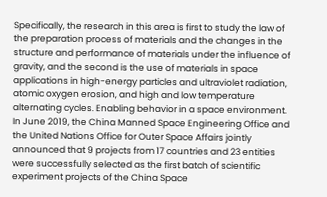Specifically, the research in this area is first to study the law of the preparation process of materials and the changes in the structure and performance of materials under the influence of gravity, and the second is the use of materials in space applications in high-energy particles and ultraviolet radiation, atomic oxygen erosion, and high and low temperature alternating cycles. Enabling behavior in a space environment. In June 2019, the China Manned Space Engineering Office and the United Nations Office for Outer Space Affairs jointly announced that 9 projects from 17 countries and 23 entities were successfully selected as the first batch of scientific experiment projects of the China Space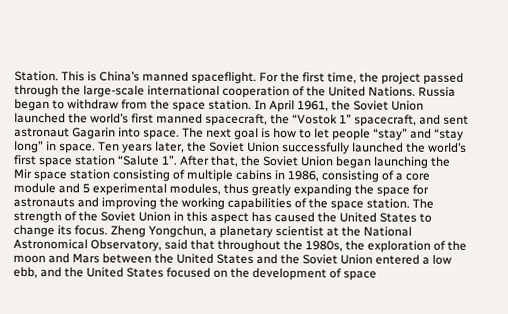Station. This is China’s manned spaceflight. For the first time, the project passed through the large-scale international cooperation of the United Nations. Russia began to withdraw from the space station. In April 1961, the Soviet Union launched the world’s first manned spacecraft, the “Vostok 1” spacecraft, and sent astronaut Gagarin into space. The next goal is how to let people “stay” and “stay long” in space. Ten years later, the Soviet Union successfully launched the world’s first space station “Salute 1”. After that, the Soviet Union began launching the Mir space station consisting of multiple cabins in 1986, consisting of a core module and 5 experimental modules, thus greatly expanding the space for astronauts and improving the working capabilities of the space station. The strength of the Soviet Union in this aspect has caused the United States to change its focus. Zheng Yongchun, a planetary scientist at the National Astronomical Observatory, said that throughout the 1980s, the exploration of the moon and Mars between the United States and the Soviet Union entered a low ebb, and the United States focused on the development of space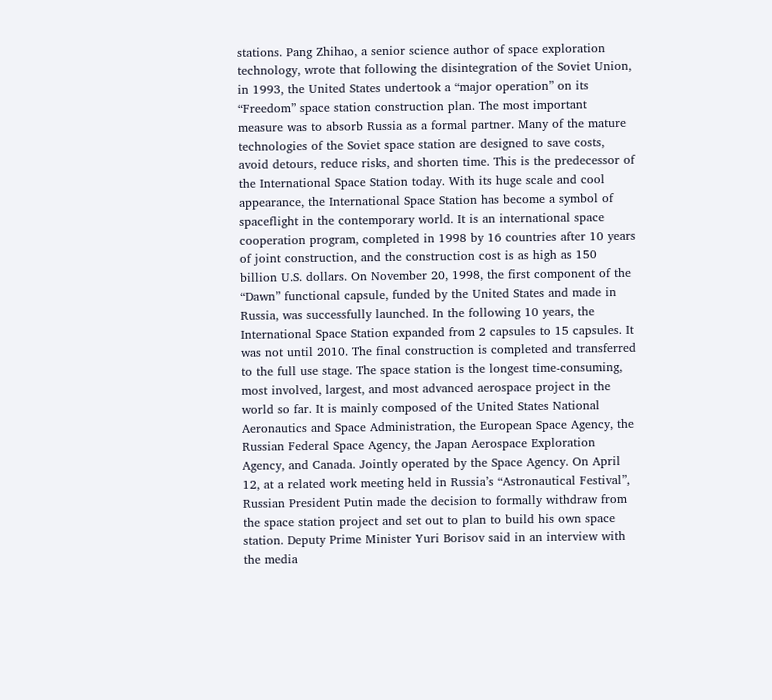stations. Pang Zhihao, a senior science author of space exploration technology, wrote that following the disintegration of the Soviet Union, in 1993, the United States undertook a “major operation” on its “Freedom” space station construction plan. The most important measure was to absorb Russia as a formal partner. Many of the mature technologies of the Soviet space station are designed to save costs, avoid detours, reduce risks, and shorten time. This is the predecessor of the International Space Station today. With its huge scale and cool appearance, the International Space Station has become a symbol of spaceflight in the contemporary world. It is an international space cooperation program, completed in 1998 by 16 countries after 10 years of joint construction, and the construction cost is as high as 150 billion U.S. dollars. On November 20, 1998, the first component of the “Dawn” functional capsule, funded by the United States and made in Russia, was successfully launched. In the following 10 years, the International Space Station expanded from 2 capsules to 15 capsules. It was not until 2010. The final construction is completed and transferred to the full use stage. The space station is the longest time-consuming, most involved, largest, and most advanced aerospace project in the world so far. It is mainly composed of the United States National Aeronautics and Space Administration, the European Space Agency, the Russian Federal Space Agency, the Japan Aerospace Exploration Agency, and Canada. Jointly operated by the Space Agency. On April 12, at a related work meeting held in Russia’s “Astronautical Festival”, Russian President Putin made the decision to formally withdraw from the space station project and set out to plan to build his own space station. Deputy Prime Minister Yuri Borisov said in an interview with the media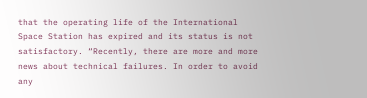that the operating life of the International Space Station has expired and its status is not satisfactory. “Recently, there are more and more news about technical failures. In order to avoid any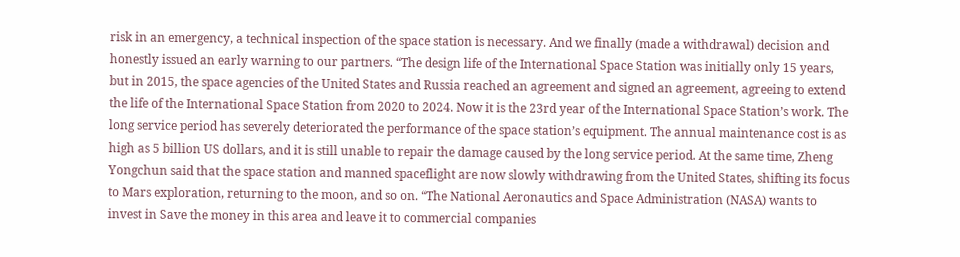risk in an emergency, a technical inspection of the space station is necessary. And we finally (made a withdrawal) decision and honestly issued an early warning to our partners. “The design life of the International Space Station was initially only 15 years, but in 2015, the space agencies of the United States and Russia reached an agreement and signed an agreement, agreeing to extend the life of the International Space Station from 2020 to 2024. Now it is the 23rd year of the International Space Station’s work. The long service period has severely deteriorated the performance of the space station’s equipment. The annual maintenance cost is as high as 5 billion US dollars, and it is still unable to repair the damage caused by the long service period. At the same time, Zheng Yongchun said that the space station and manned spaceflight are now slowly withdrawing from the United States, shifting its focus to Mars exploration, returning to the moon, and so on. “The National Aeronautics and Space Administration (NASA) wants to invest in Save the money in this area and leave it to commercial companies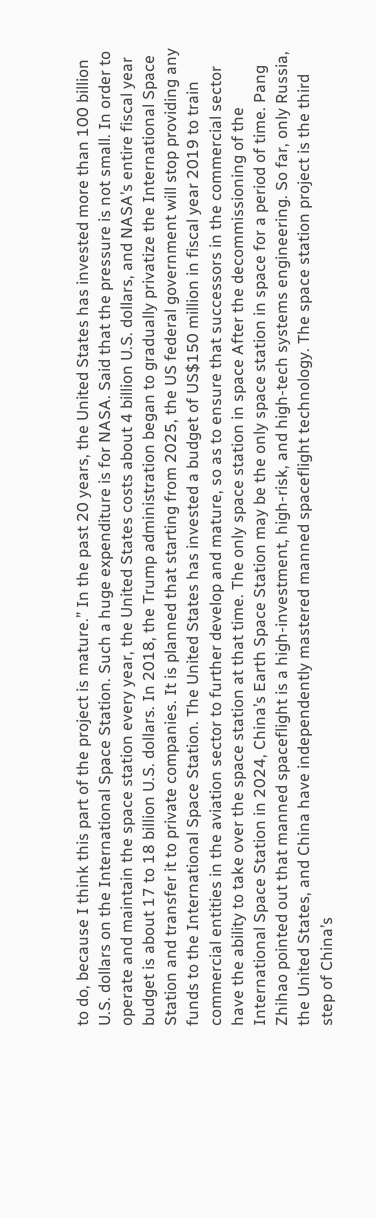to do, because I think this part of the project is mature.” In the past 20 years, the United States has invested more than 100 billion U.S. dollars on the International Space Station. Such a huge expenditure is for NASA. Said that the pressure is not small. In order to operate and maintain the space station every year, the United States costs about 4 billion U.S. dollars, and NASA’s entire fiscal year budget is about 17 to 18 billion U.S. dollars. In 2018, the Trump administration began to gradually privatize the International Space Station and transfer it to private companies. It is planned that starting from 2025, the US federal government will stop providing any funds to the International Space Station. The United States has invested a budget of US$150 million in fiscal year 2019 to train commercial entities in the aviation sector to further develop and mature, so as to ensure that successors in the commercial sector have the ability to take over the space station at that time. The only space station in space After the decommissioning of the International Space Station in 2024, China’s Earth Space Station may be the only space station in space for a period of time. Pang Zhihao pointed out that manned spaceflight is a high-investment, high-risk, and high-tech systems engineering. So far, only Russia, the United States, and China have independently mastered manned spaceflight technology. The space station project is the third step of China’s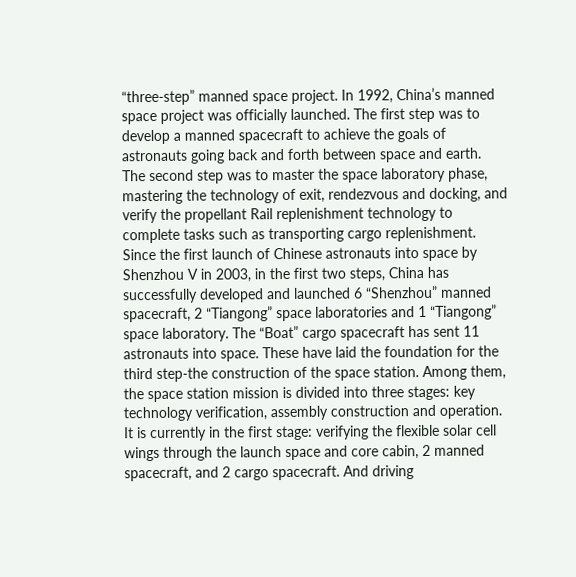“three-step” manned space project. In 1992, China’s manned space project was officially launched. The first step was to develop a manned spacecraft to achieve the goals of astronauts going back and forth between space and earth. The second step was to master the space laboratory phase, mastering the technology of exit, rendezvous and docking, and verify the propellant Rail replenishment technology to complete tasks such as transporting cargo replenishment. Since the first launch of Chinese astronauts into space by Shenzhou V in 2003, in the first two steps, China has successfully developed and launched 6 “Shenzhou” manned spacecraft, 2 “Tiangong” space laboratories and 1 “Tiangong” space laboratory. The “Boat” cargo spacecraft has sent 11 astronauts into space. These have laid the foundation for the third step-the construction of the space station. Among them, the space station mission is divided into three stages: key technology verification, assembly construction and operation. It is currently in the first stage: verifying the flexible solar cell wings through the launch space and core cabin, 2 manned spacecraft, and 2 cargo spacecraft. And driving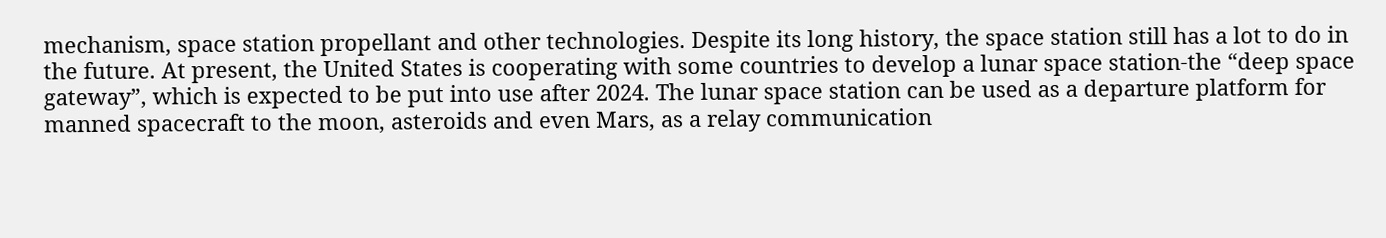mechanism, space station propellant and other technologies. Despite its long history, the space station still has a lot to do in the future. At present, the United States is cooperating with some countries to develop a lunar space station-the “deep space gateway”, which is expected to be put into use after 2024. The lunar space station can be used as a departure platform for manned spacecraft to the moon, asteroids and even Mars, as a relay communication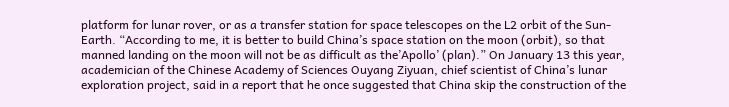platform for lunar rover, or as a transfer station for space telescopes on the L2 orbit of the Sun-Earth. “According to me, it is better to build China’s space station on the moon (orbit), so that manned landing on the moon will not be as difficult as the’Apollo’ (plan).” On January 13 this year, academician of the Chinese Academy of Sciences Ouyang Ziyuan, chief scientist of China’s lunar exploration project, said in a report that he once suggested that China skip the construction of the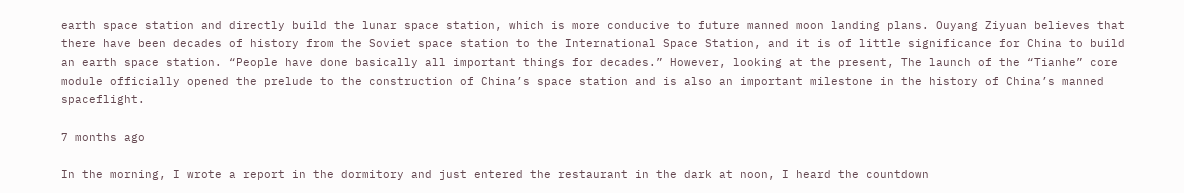earth space station and directly build the lunar space station, which is more conducive to future manned moon landing plans. Ouyang Ziyuan believes that there have been decades of history from the Soviet space station to the International Space Station, and it is of little significance for China to build an earth space station. “People have done basically all important things for decades.” However, looking at the present, The launch of the “Tianhe” core module officially opened the prelude to the construction of China’s space station and is also an important milestone in the history of China’s manned spaceflight.

7 months ago

In the morning, I wrote a report in the dormitory and just entered the restaurant in the dark at noon, I heard the countdown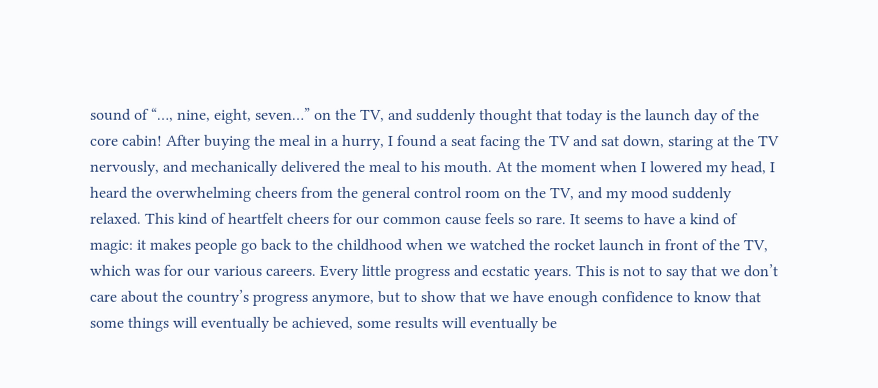sound of “…, nine, eight, seven…” on the TV, and suddenly thought that today is the launch day of the core cabin! After buying the meal in a hurry, I found a seat facing the TV and sat down, staring at the TV nervously, and mechanically delivered the meal to his mouth. At the moment when I lowered my head, I heard the overwhelming cheers from the general control room on the TV, and my mood suddenly relaxed. This kind of heartfelt cheers for our common cause feels so rare. It seems to have a kind of magic: it makes people go back to the childhood when we watched the rocket launch in front of the TV, which was for our various careers. Every little progress and ecstatic years. This is not to say that we don’t care about the country’s progress anymore, but to show that we have enough confidence to know that some things will eventually be achieved, some results will eventually be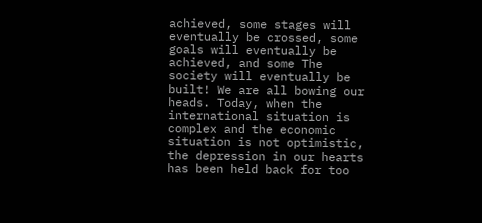achieved, some stages will eventually be crossed, some goals will eventually be achieved, and some The society will eventually be built! We are all bowing our heads. Today, when the international situation is complex and the economic situation is not optimistic, the depression in our hearts has been held back for too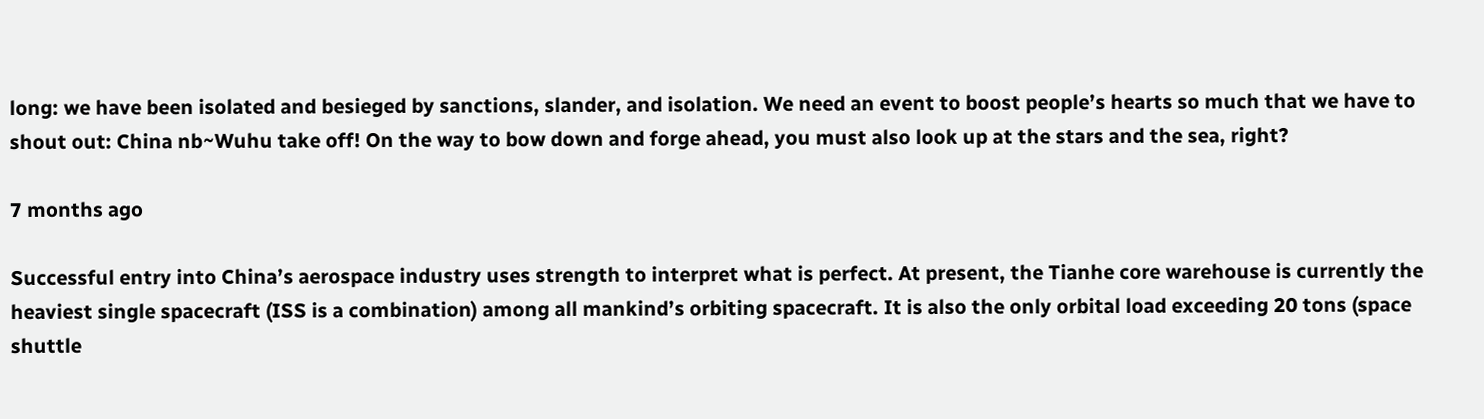long: we have been isolated and besieged by sanctions, slander, and isolation. We need an event to boost people’s hearts so much that we have to shout out: China nb~Wuhu take off! On the way to bow down and forge ahead, you must also look up at the stars and the sea, right?

7 months ago

Successful entry into China’s aerospace industry uses strength to interpret what is perfect. At present, the Tianhe core warehouse is currently the heaviest single spacecraft (ISS is a combination) among all mankind’s orbiting spacecraft. It is also the only orbital load exceeding 20 tons (space shuttle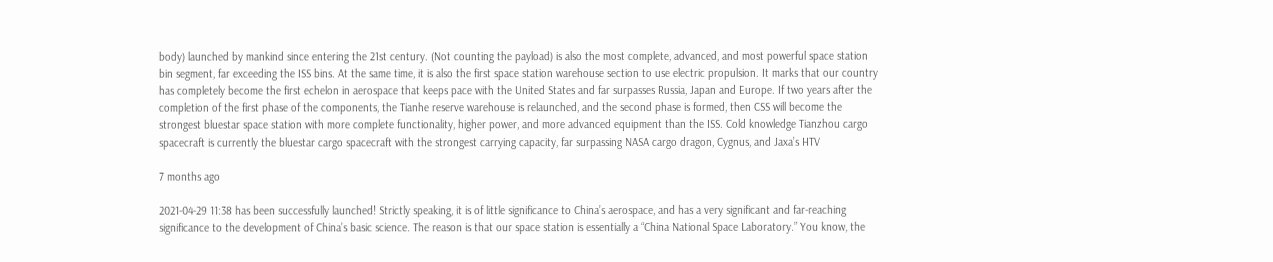body) launched by mankind since entering the 21st century. (Not counting the payload) is also the most complete, advanced, and most powerful space station bin segment, far exceeding the ISS bins. At the same time, it is also the first space station warehouse section to use electric propulsion. It marks that our country has completely become the first echelon in aerospace that keeps pace with the United States and far surpasses Russia, Japan and Europe. If two years after the completion of the first phase of the components, the Tianhe reserve warehouse is relaunched, and the second phase is formed, then CSS will become the strongest bluestar space station with more complete functionality, higher power, and more advanced equipment than the ISS. Cold knowledge Tianzhou cargo spacecraft is currently the bluestar cargo spacecraft with the strongest carrying capacity, far surpassing NASA cargo dragon, Cygnus, and Jaxa’s HTV

7 months ago

2021-04-29 11:38 has been successfully launched! Strictly speaking, it is of little significance to China’s aerospace, and has a very significant and far-reaching significance to the development of China’s basic science. The reason is that our space station is essentially a “China National Space Laboratory.” You know, the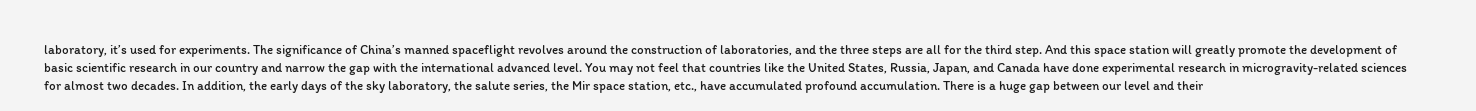laboratory, it’s used for experiments. The significance of China’s manned spaceflight revolves around the construction of laboratories, and the three steps are all for the third step. And this space station will greatly promote the development of basic scientific research in our country and narrow the gap with the international advanced level. You may not feel that countries like the United States, Russia, Japan, and Canada have done experimental research in microgravity-related sciences for almost two decades. In addition, the early days of the sky laboratory, the salute series, the Mir space station, etc., have accumulated profound accumulation. There is a huge gap between our level and their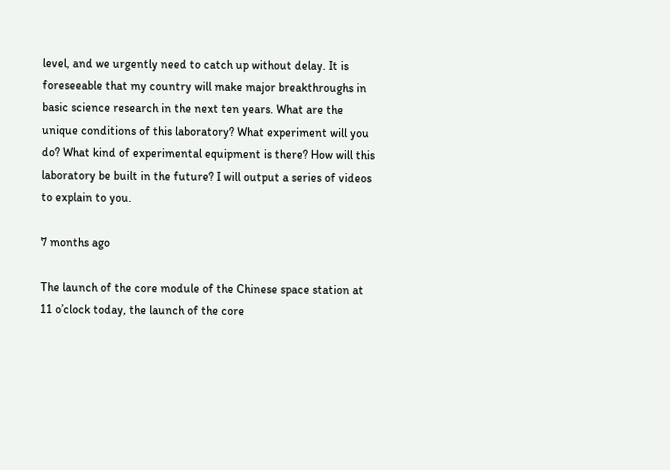level, and we urgently need to catch up without delay. It is foreseeable that my country will make major breakthroughs in basic science research in the next ten years. What are the unique conditions of this laboratory? What experiment will you do? What kind of experimental equipment is there? How will this laboratory be built in the future? I will output a series of videos to explain to you.

7 months ago

The launch of the core module of the Chinese space station at 11 o’clock today, the launch of the core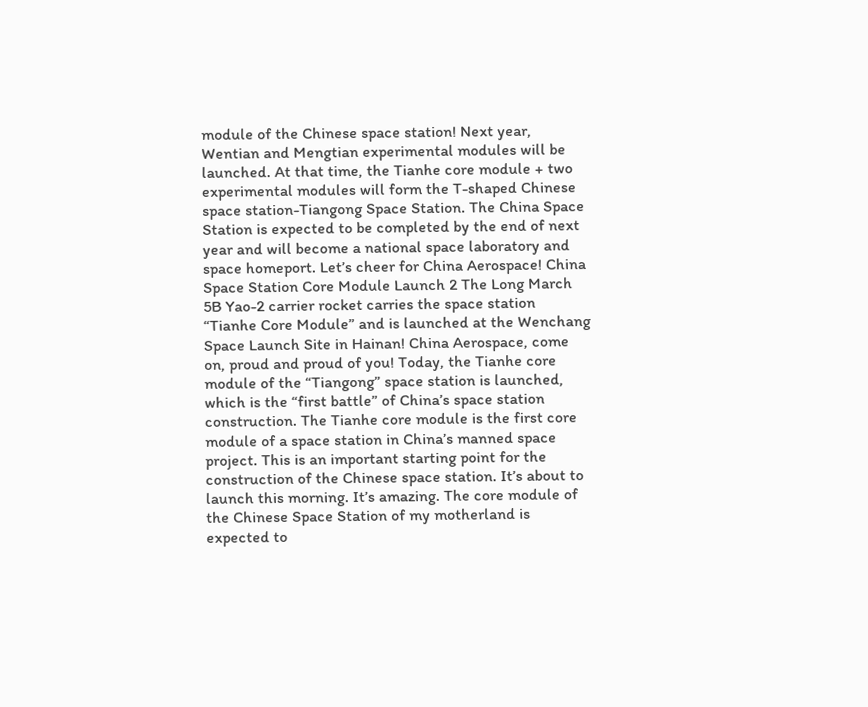module of the Chinese space station! Next year, Wentian and Mengtian experimental modules will be launched. At that time, the Tianhe core module + two experimental modules will form the T-shaped Chinese space station-Tiangong Space Station. The China Space Station is expected to be completed by the end of next year and will become a national space laboratory and space homeport. Let’s cheer for China Aerospace! China Space Station Core Module Launch 2 The Long March 5B Yao-2 carrier rocket carries the space station “Tianhe Core Module” and is launched at the Wenchang Space Launch Site in Hainan! China Aerospace, come on, proud and proud of you! Today, the Tianhe core module of the “Tiangong” space station is launched, which is the “first battle” of China’s space station construction. The Tianhe core module is the first core module of a space station in China’s manned space project. This is an important starting point for the construction of the Chinese space station. It’s about to launch this morning. It’s amazing. The core module of the Chinese Space Station of my motherland is expected to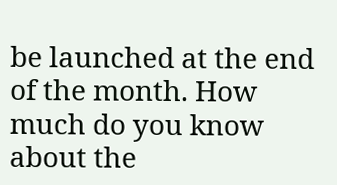be launched at the end of the month. How much do you know about the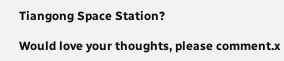Tiangong Space Station?

Would love your thoughts, please comment.x